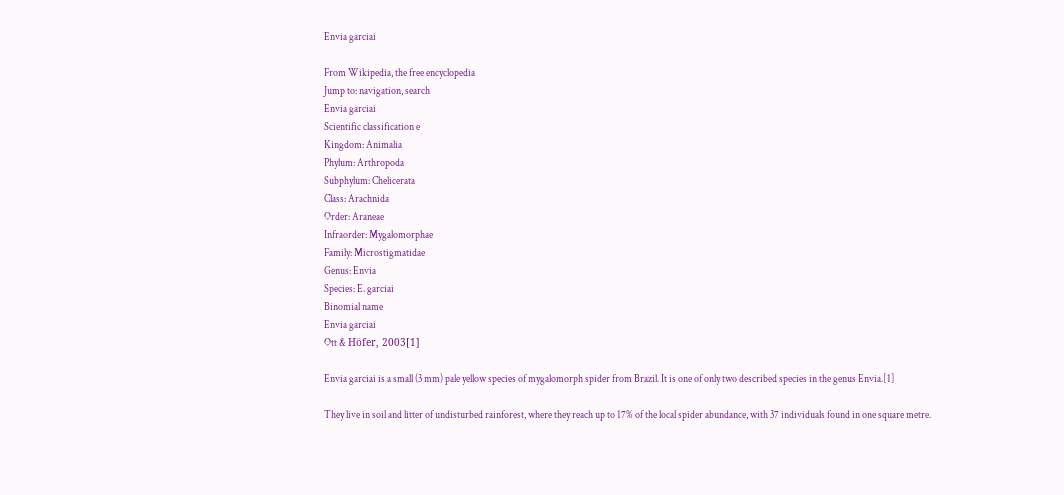Envia garciai

From Wikipedia, the free encyclopedia
Jump to: navigation, search
Envia garciai
Scientific classification e
Kingdom: Animalia
Phylum: Arthropoda
Subphylum: Chelicerata
Class: Arachnida
Order: Araneae
Infraorder: Mygalomorphae
Family: Microstigmatidae
Genus: Envia
Species: E. garciai
Binomial name
Envia garciai
Ott & Höfer, 2003[1]

Envia garciai is a small (3 mm) pale yellow species of mygalomorph spider from Brazil. It is one of only two described species in the genus Envia.[1]

They live in soil and litter of undisturbed rainforest, where they reach up to 17% of the local spider abundance, with 37 individuals found in one square metre.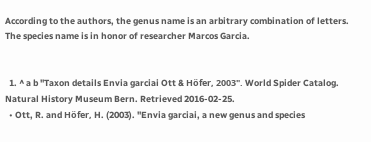According to the authors, the genus name is an arbitrary combination of letters. The species name is in honor of researcher Marcos Garcia.


  1. ^ a b "Taxon details Envia garciai Ott & Höfer, 2003". World Spider Catalog. Natural History Museum Bern. Retrieved 2016-02-25.
  • Ott, R. and Höfer, H. (2003). "Envia garciai, a new genus and species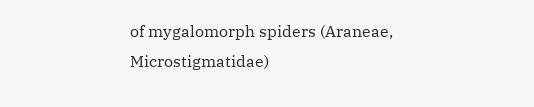of mygalomorph spiders (Araneae, Microstigmatidae)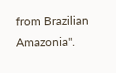from Brazilian Amazonia".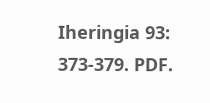Iheringia 93: 373-379. PDF.